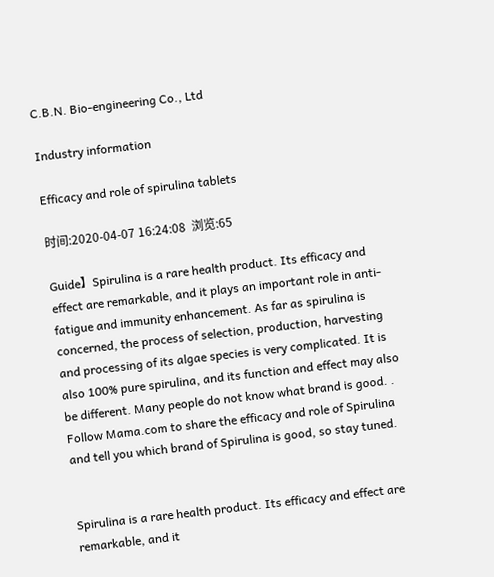C.B.N. Bio-engineering Co., Ltd

Industry information

Efficacy and role of spirulina tablets

时间:2020-04-07 16:24:08  浏览:65

Guide】Spirulina is a rare health product. Its efficacy and effect are remarkable, and it plays an important role in anti-fatigue and immunity enhancement. As far as spirulina is concerned, the process of selection, production, harvesting and processing of its algae species is very complicated. It is also 100% pure spirulina, and its function and effect may also be different. Many people do not know what brand is good. . Follow Mama.com to share the efficacy and role of Spirulina and tell you which brand of Spirulina is good, so stay tuned.


Spirulina is a rare health product. Its efficacy and effect are remarkable, and it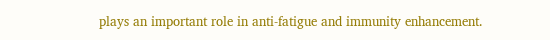plays an important role in anti-fatigue and immunity enhancement.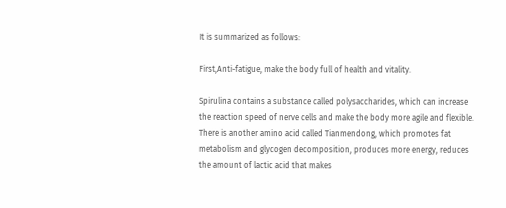It is summarized as follows:

First,Anti-fatigue, make the body full of health and vitality.

Spirulina contains a substance called polysaccharides, which can increase the reaction speed of nerve cells and make the body more agile and flexible. There is another amino acid called Tianmendong, which promotes fat metabolism and glycogen decomposition, produces more energy, reduces the amount of lactic acid that makes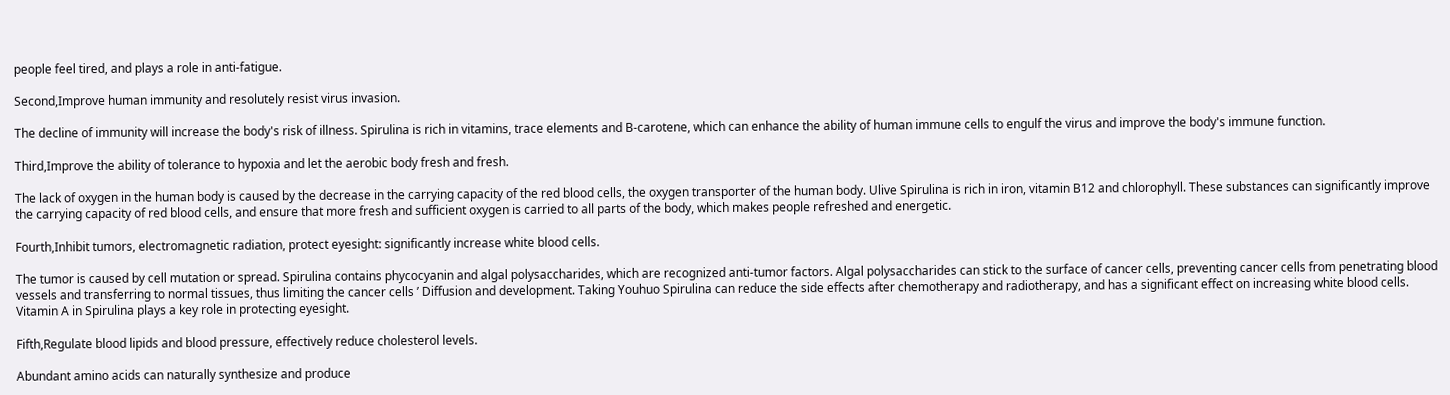people feel tired, and plays a role in anti-fatigue.

Second,Improve human immunity and resolutely resist virus invasion.

The decline of immunity will increase the body's risk of illness. Spirulina is rich in vitamins, trace elements and B-carotene, which can enhance the ability of human immune cells to engulf the virus and improve the body's immune function.

Third,Improve the ability of tolerance to hypoxia and let the aerobic body fresh and fresh.

The lack of oxygen in the human body is caused by the decrease in the carrying capacity of the red blood cells, the oxygen transporter of the human body. Ulive Spirulina is rich in iron, vitamin B12 and chlorophyll. These substances can significantly improve the carrying capacity of red blood cells, and ensure that more fresh and sufficient oxygen is carried to all parts of the body, which makes people refreshed and energetic.

Fourth,Inhibit tumors, electromagnetic radiation, protect eyesight: significantly increase white blood cells.

The tumor is caused by cell mutation or spread. Spirulina contains phycocyanin and algal polysaccharides, which are recognized anti-tumor factors. Algal polysaccharides can stick to the surface of cancer cells, preventing cancer cells from penetrating blood vessels and transferring to normal tissues, thus limiting the cancer cells ’ Diffusion and development. Taking Youhuo Spirulina can reduce the side effects after chemotherapy and radiotherapy, and has a significant effect on increasing white blood cells. Vitamin A in Spirulina plays a key role in protecting eyesight.

Fifth,Regulate blood lipids and blood pressure, effectively reduce cholesterol levels.

Abundant amino acids can naturally synthesize and produce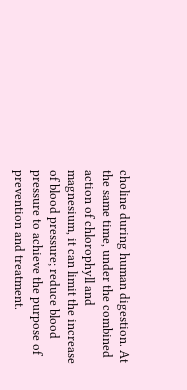choline during human digestion. At the same time, under the combined action of chlorophyll and magnesium, it can limit the increase of blood pressure; reduce blood pressure to achieve the purpose of prevention and treatment.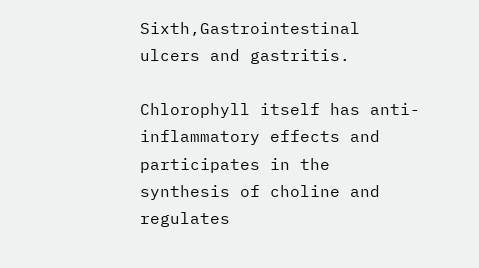Sixth,Gastrointestinal ulcers and gastritis.

Chlorophyll itself has anti-inflammatory effects and participates in the synthesis of choline and regulates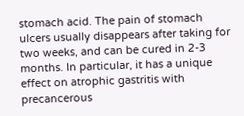stomach acid. The pain of stomach ulcers usually disappears after taking for two weeks, and can be cured in 2-3 months. In particular, it has a unique effect on atrophic gastritis with precancerous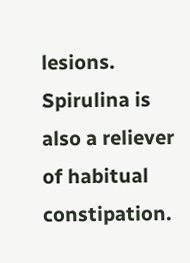lesions. Spirulina is also a reliever of habitual constipation.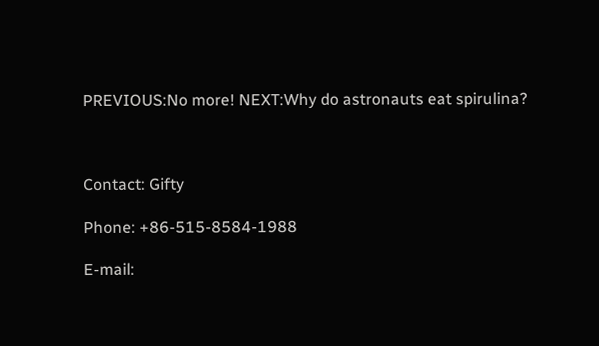PREVIOUS:No more! NEXT:Why do astronauts eat spirulina?



Contact: Gifty

Phone: +86-515-8584-1988

E-mail: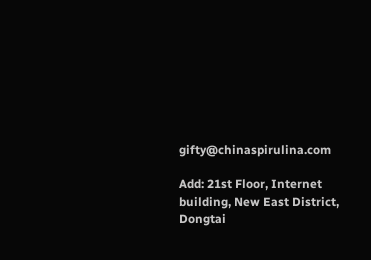gifty@chinaspirulina.com

Add: 21st Floor, Internet building, New East District, Dongtai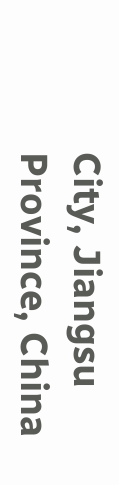City, Jiangsu Province, China